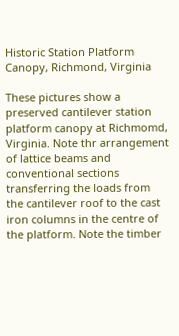Historic Station Platform Canopy, Richmond, Virginia

These pictures show a preserved cantilever station platform canopy at Richmomd, Virginia. Note thr arrangement of lattice beams and conventional sections transferring the loads from the cantilever roof to the cast iron columns in the centre of the platform. Note the timber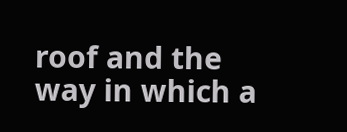roof and the way in which a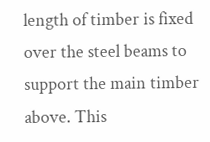length of timber is fixed over the steel beams to support the main timber above. This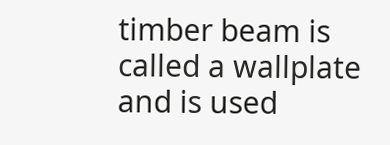timber beam is called a wallplate and is used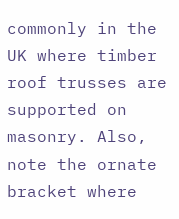commonly in the UK where timber roof trusses are supported on masonry. Also, note the ornate bracket where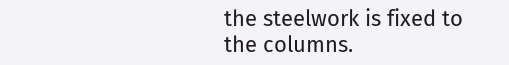the steelwork is fixed to the columns.